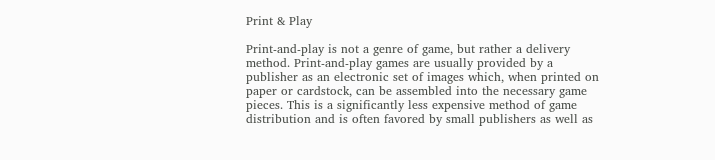Print & Play

Print-and-play is not a genre of game, but rather a delivery method. Print-and-play games are usually provided by a publisher as an electronic set of images which, when printed on paper or cardstock, can be assembled into the necessary game pieces. This is a significantly less expensive method of game distribution and is often favored by small publishers as well as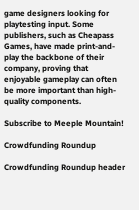game designers looking for playtesting input. Some publishers, such as Cheapass Games, have made print-and-play the backbone of their company, proving that enjoyable gameplay can often be more important than high-quality components.

Subscribe to Meeple Mountain!

Crowdfunding Roundup

Crowdfunding Roundup header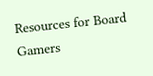Resources for Board Gamers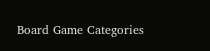Board Game Categories